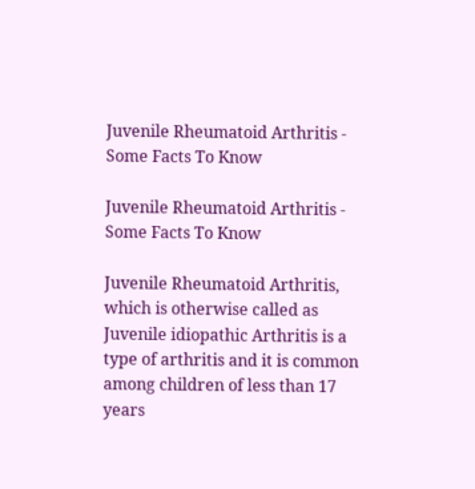Juvenile Rheumatoid Arthritis - Some Facts To Know

Juvenile Rheumatoid Arthritis - Some Facts To Know

Juvenile Rheumatoid Arthritis, which is otherwise called as Juvenile idiopathic Arthritis is a type of arthritis and it is common among children of less than 17 years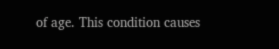of age. This condition causes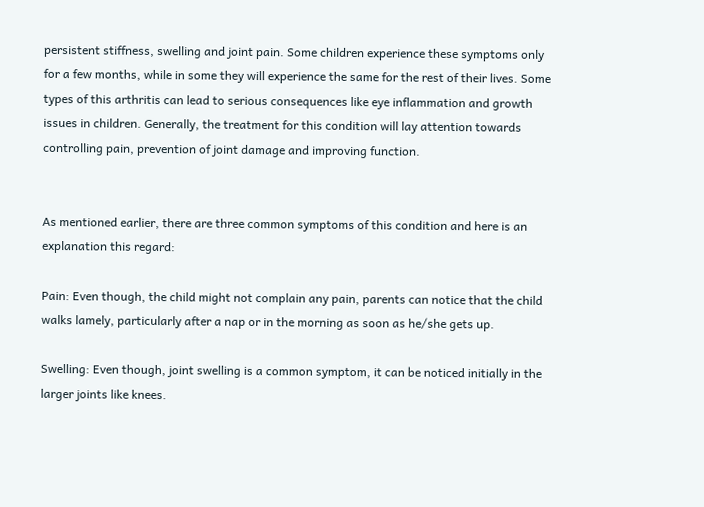persistent stiffness, swelling and joint pain. Some children experience these symptoms only for a few months, while in some they will experience the same for the rest of their lives. Some types of this arthritis can lead to serious consequences like eye inflammation and growth issues in children. Generally, the treatment for this condition will lay attention towards controlling pain, prevention of joint damage and improving function.


As mentioned earlier, there are three common symptoms of this condition and here is an explanation this regard:

Pain: Even though, the child might not complain any pain, parents can notice that the child walks lamely, particularly after a nap or in the morning as soon as he/she gets up.

Swelling: Even though, joint swelling is a common symptom, it can be noticed initially in the larger joints like knees.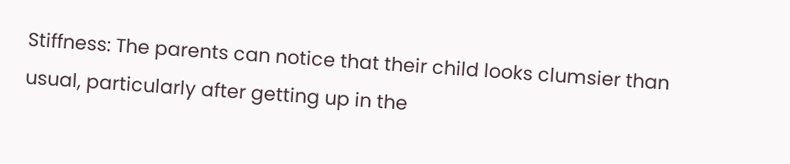Stiffness: The parents can notice that their child looks clumsier than usual, particularly after getting up in the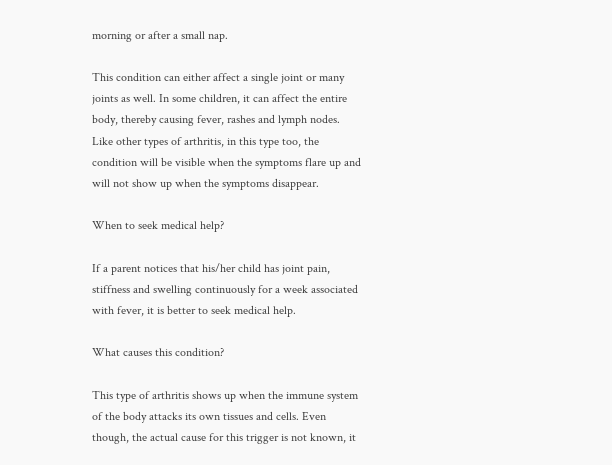morning or after a small nap.

This condition can either affect a single joint or many joints as well. In some children, it can affect the entire body, thereby causing fever, rashes and lymph nodes. Like other types of arthritis, in this type too, the condition will be visible when the symptoms flare up and will not show up when the symptoms disappear.

When to seek medical help?

If a parent notices that his/her child has joint pain, stiffness and swelling continuously for a week associated with fever, it is better to seek medical help.

What causes this condition?

This type of arthritis shows up when the immune system of the body attacks its own tissues and cells. Even though, the actual cause for this trigger is not known, it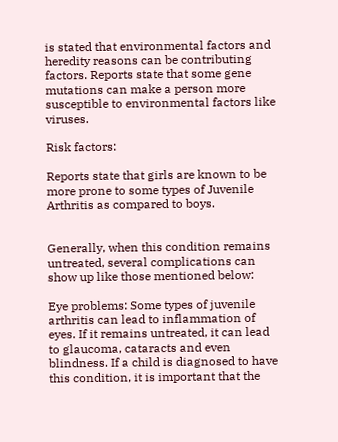is stated that environmental factors and heredity reasons can be contributing factors. Reports state that some gene mutations can make a person more susceptible to environmental factors like viruses.

Risk factors:

Reports state that girls are known to be more prone to some types of Juvenile Arthritis as compared to boys.


Generally, when this condition remains untreated, several complications can show up like those mentioned below:

Eye problems: Some types of juvenile arthritis can lead to inflammation of eyes. If it remains untreated, it can lead to glaucoma, cataracts and even blindness. If a child is diagnosed to have this condition, it is important that the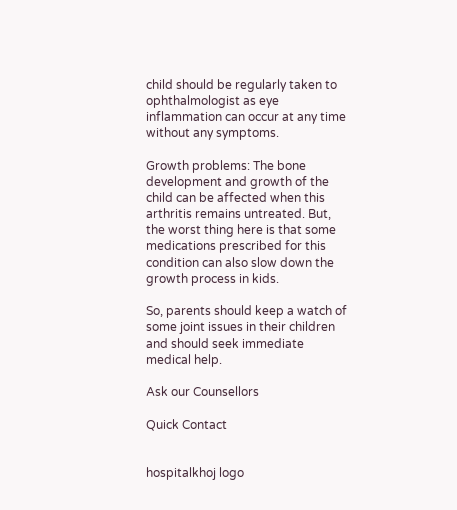child should be regularly taken to ophthalmologist as eye inflammation can occur at any time without any symptoms.

Growth problems: The bone development and growth of the child can be affected when this arthritis remains untreated. But, the worst thing here is that some medications prescribed for this condition can also slow down the growth process in kids.

So, parents should keep a watch of some joint issues in their children and should seek immediate medical help.

Ask our Counsellors

Quick Contact


hospitalkhoj logo